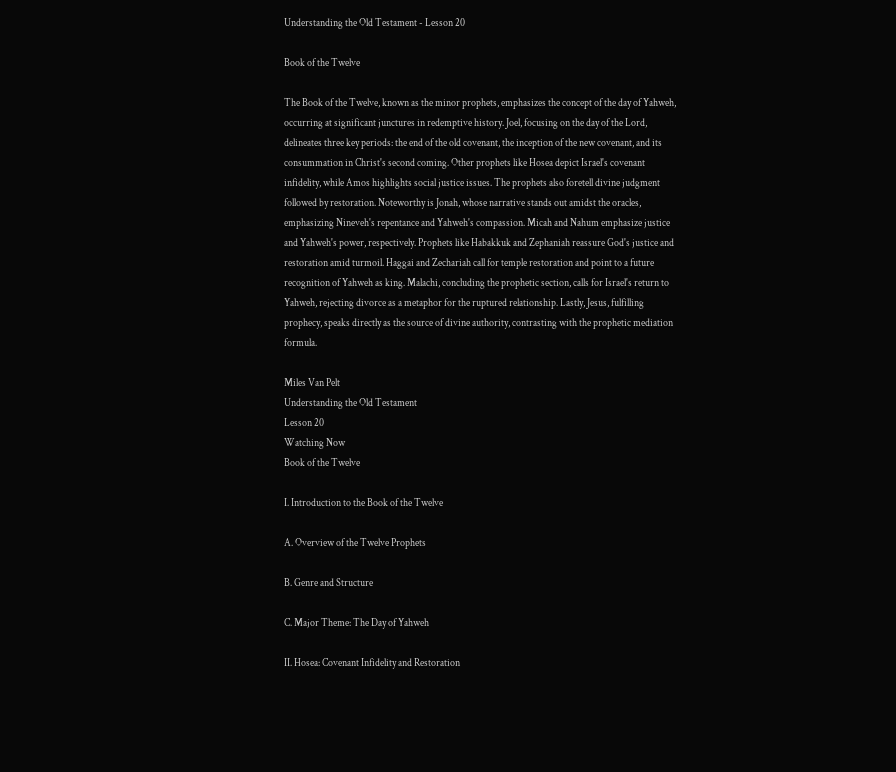Understanding the Old Testament - Lesson 20

Book of the Twelve

The Book of the Twelve, known as the minor prophets, emphasizes the concept of the day of Yahweh, occurring at significant junctures in redemptive history. Joel, focusing on the day of the Lord, delineates three key periods: the end of the old covenant, the inception of the new covenant, and its consummation in Christ's second coming. Other prophets like Hosea depict Israel's covenant infidelity, while Amos highlights social justice issues. The prophets also foretell divine judgment followed by restoration. Noteworthy is Jonah, whose narrative stands out amidst the oracles, emphasizing Nineveh's repentance and Yahweh's compassion. Micah and Nahum emphasize justice and Yahweh's power, respectively. Prophets like Habakkuk and Zephaniah reassure God's justice and restoration amid turmoil. Haggai and Zechariah call for temple restoration and point to a future recognition of Yahweh as king. Malachi, concluding the prophetic section, calls for Israel's return to Yahweh, rejecting divorce as a metaphor for the ruptured relationship. Lastly, Jesus, fulfilling prophecy, speaks directly as the source of divine authority, contrasting with the prophetic mediation formula.

Miles Van Pelt
Understanding the Old Testament
Lesson 20
Watching Now
Book of the Twelve

I. Introduction to the Book of the Twelve

A. Overview of the Twelve Prophets

B. Genre and Structure

C. Major Theme: The Day of Yahweh

II. Hosea: Covenant Infidelity and Restoration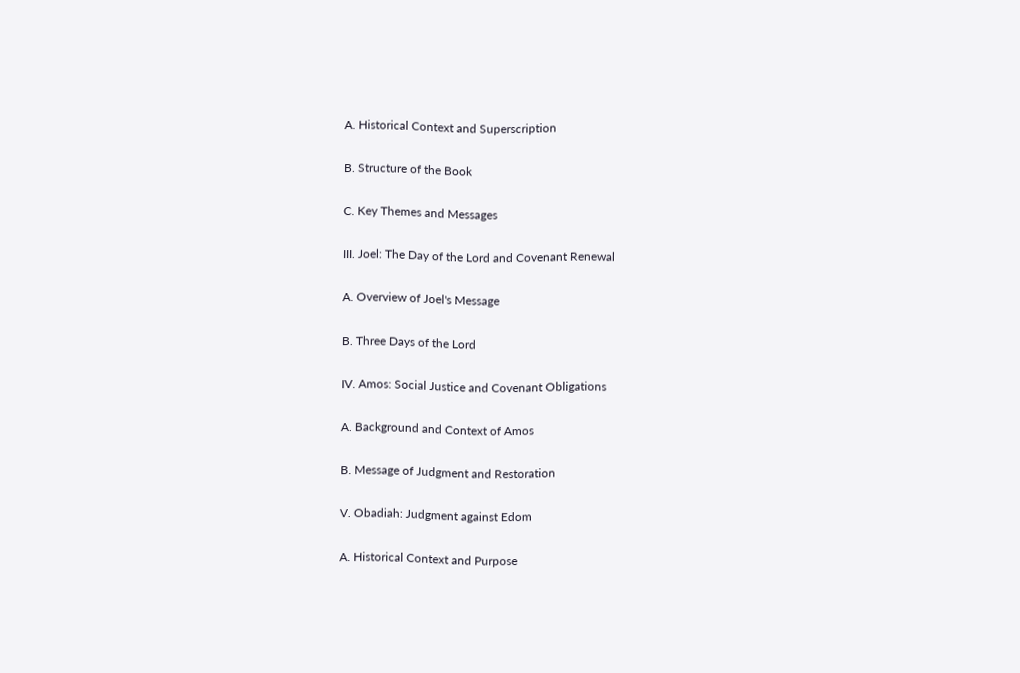A. Historical Context and Superscription

B. Structure of the Book

C. Key Themes and Messages

III. Joel: The Day of the Lord and Covenant Renewal

A. Overview of Joel's Message

B. Three Days of the Lord

IV. Amos: Social Justice and Covenant Obligations

A. Background and Context of Amos

B. Message of Judgment and Restoration

V. Obadiah: Judgment against Edom

A. Historical Context and Purpose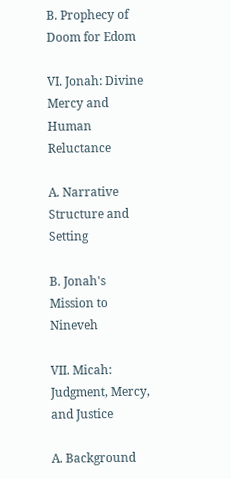B. Prophecy of Doom for Edom

VI. Jonah: Divine Mercy and Human Reluctance

A. Narrative Structure and Setting

B. Jonah's Mission to Nineveh

VII. Micah: Judgment, Mercy, and Justice

A. Background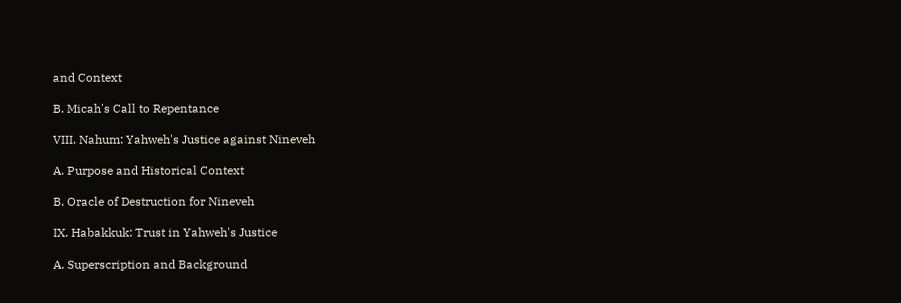and Context

B. Micah's Call to Repentance

VIII. Nahum: Yahweh's Justice against Nineveh

A. Purpose and Historical Context

B. Oracle of Destruction for Nineveh

IX. Habakkuk: Trust in Yahweh's Justice

A. Superscription and Background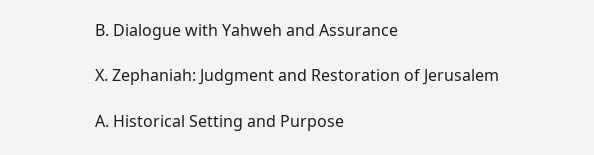B. Dialogue with Yahweh and Assurance

X. Zephaniah: Judgment and Restoration of Jerusalem

A. Historical Setting and Purpose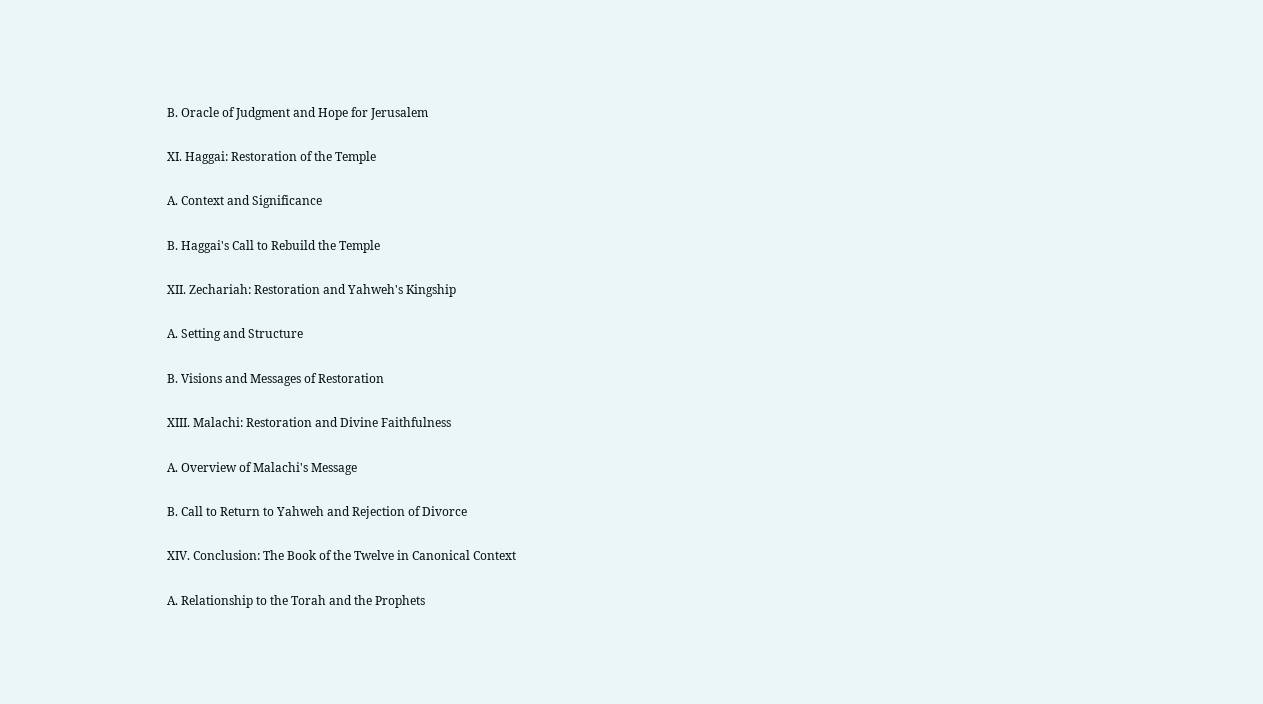B. Oracle of Judgment and Hope for Jerusalem

XI. Haggai: Restoration of the Temple

A. Context and Significance

B. Haggai's Call to Rebuild the Temple

XII. Zechariah: Restoration and Yahweh's Kingship

A. Setting and Structure

B. Visions and Messages of Restoration

XIII. Malachi: Restoration and Divine Faithfulness

A. Overview of Malachi's Message

B. Call to Return to Yahweh and Rejection of Divorce

XIV. Conclusion: The Book of the Twelve in Canonical Context

A. Relationship to the Torah and the Prophets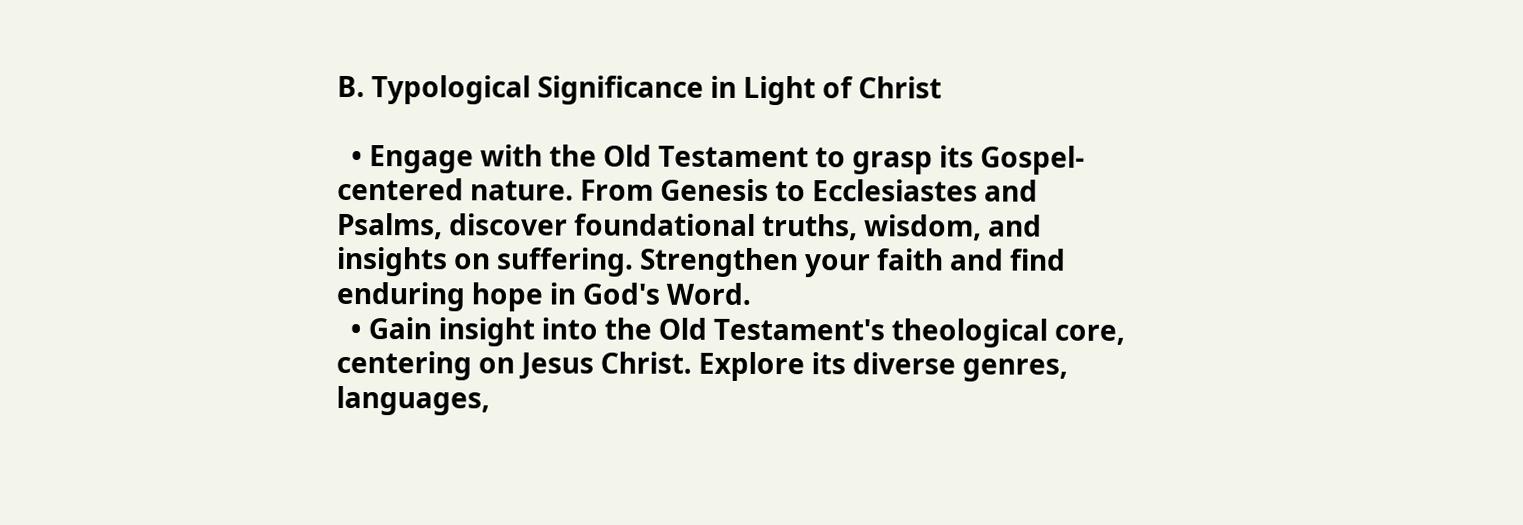B. Typological Significance in Light of Christ

  • Engage with the Old Testament to grasp its Gospel-centered nature. From Genesis to Ecclesiastes and Psalms, discover foundational truths, wisdom, and insights on suffering. Strengthen your faith and find enduring hope in God's Word.
  • Gain insight into the Old Testament's theological core, centering on Jesus Christ. Explore its diverse genres, languages,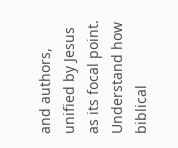and authors, unified by Jesus as its focal point. Understand how biblical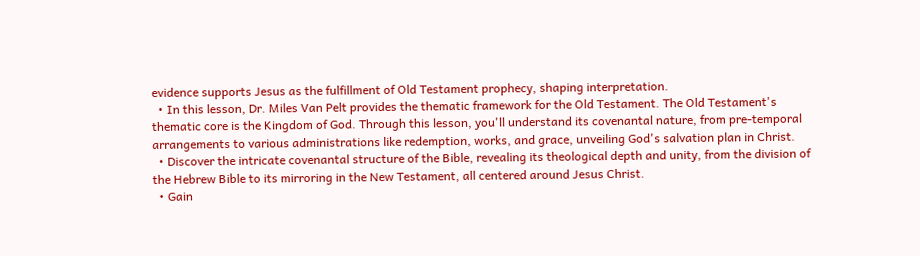evidence supports Jesus as the fulfillment of Old Testament prophecy, shaping interpretation.
  • In this lesson, Dr. Miles Van Pelt provides the thematic framework for the Old Testament. The Old Testament's thematic core is the Kingdom of God. Through this lesson, you'll understand its covenantal nature, from pre-temporal arrangements to various administrations like redemption, works, and grace, unveiling God's salvation plan in Christ.
  • Discover the intricate covenantal structure of the Bible, revealing its theological depth and unity, from the division of the Hebrew Bible to its mirroring in the New Testament, all centered around Jesus Christ.
  • Gain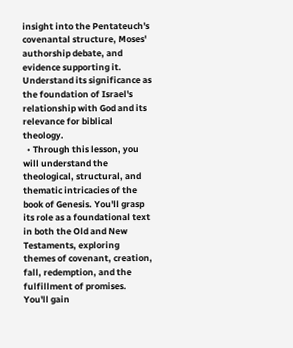insight into the Pentateuch's covenantal structure, Moses' authorship debate, and evidence supporting it. Understand its significance as the foundation of Israel's relationship with God and its relevance for biblical theology.
  • Through this lesson, you will understand the theological, structural, and thematic intricacies of the book of Genesis. You'll grasp its role as a foundational text in both the Old and New Testaments, exploring themes of covenant, creation, fall, redemption, and the fulfillment of promises. You'll gain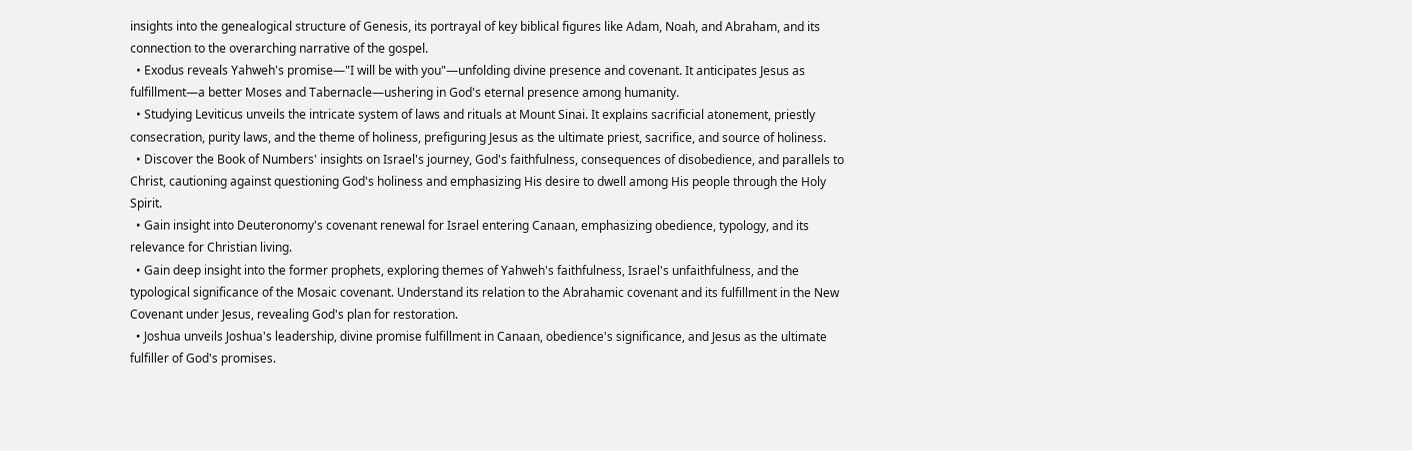insights into the genealogical structure of Genesis, its portrayal of key biblical figures like Adam, Noah, and Abraham, and its connection to the overarching narrative of the gospel.
  • Exodus reveals Yahweh's promise—"I will be with you"—unfolding divine presence and covenant. It anticipates Jesus as fulfillment—a better Moses and Tabernacle—ushering in God's eternal presence among humanity.
  • Studying Leviticus unveils the intricate system of laws and rituals at Mount Sinai. It explains sacrificial atonement, priestly consecration, purity laws, and the theme of holiness, prefiguring Jesus as the ultimate priest, sacrifice, and source of holiness.
  • Discover the Book of Numbers' insights on Israel's journey, God's faithfulness, consequences of disobedience, and parallels to Christ, cautioning against questioning God's holiness and emphasizing His desire to dwell among His people through the Holy Spirit.
  • Gain insight into Deuteronomy's covenant renewal for Israel entering Canaan, emphasizing obedience, typology, and its relevance for Christian living.
  • Gain deep insight into the former prophets, exploring themes of Yahweh's faithfulness, Israel's unfaithfulness, and the typological significance of the Mosaic covenant. Understand its relation to the Abrahamic covenant and its fulfillment in the New Covenant under Jesus, revealing God's plan for restoration.
  • Joshua unveils Joshua's leadership, divine promise fulfillment in Canaan, obedience's significance, and Jesus as the ultimate fulfiller of God's promises.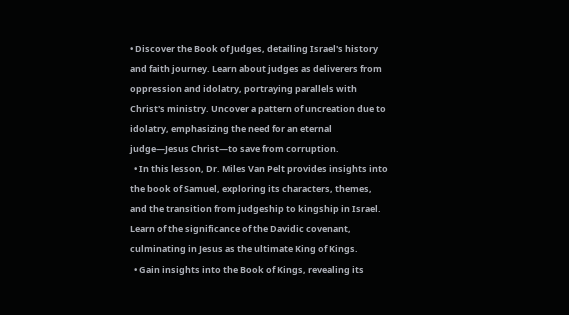• Discover the Book of Judges, detailing Israel's history and faith journey. Learn about judges as deliverers from oppression and idolatry, portraying parallels with Christ's ministry. Uncover a pattern of uncreation due to idolatry, emphasizing the need for an eternal judge—Jesus Christ—to save from corruption.
  • In this lesson, Dr. Miles Van Pelt provides insights into the book of Samuel, exploring its characters, themes, and the transition from judgeship to kingship in Israel. Learn of the significance of the Davidic covenant, culminating in Jesus as the ultimate King of Kings.
  • Gain insights into the Book of Kings, revealing its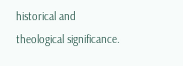historical and theological significance.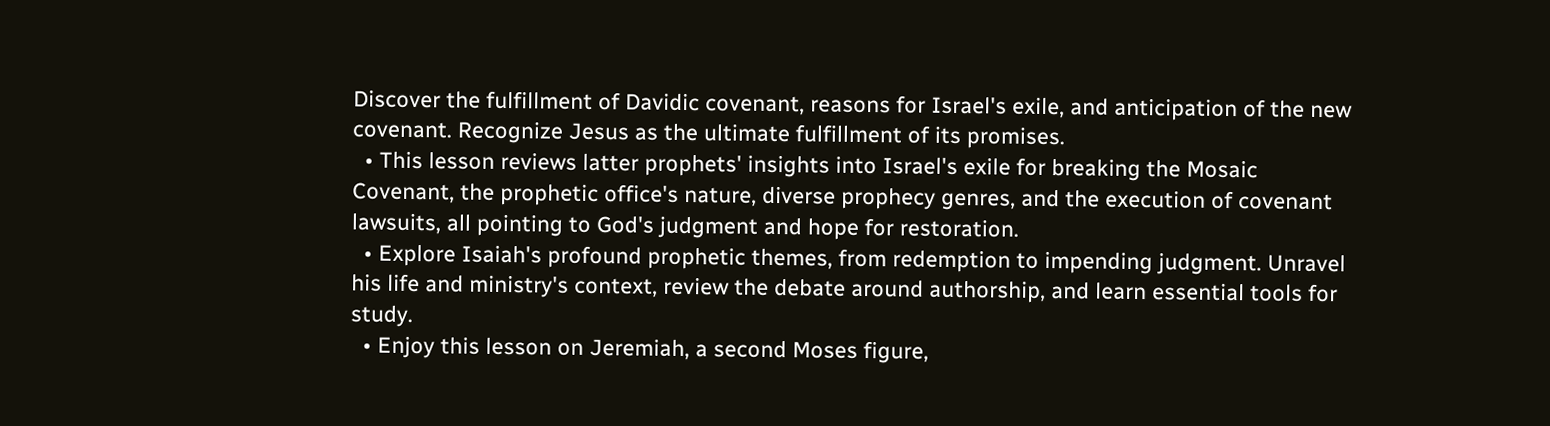Discover the fulfillment of Davidic covenant, reasons for Israel's exile, and anticipation of the new covenant. Recognize Jesus as the ultimate fulfillment of its promises.
  • This lesson reviews latter prophets' insights into Israel's exile for breaking the Mosaic Covenant, the prophetic office's nature, diverse prophecy genres, and the execution of covenant lawsuits, all pointing to God's judgment and hope for restoration.
  • Explore Isaiah's profound prophetic themes, from redemption to impending judgment. Unravel his life and ministry's context, review the debate around authorship, and learn essential tools for study.
  • Enjoy this lesson on Jeremiah, a second Moses figure,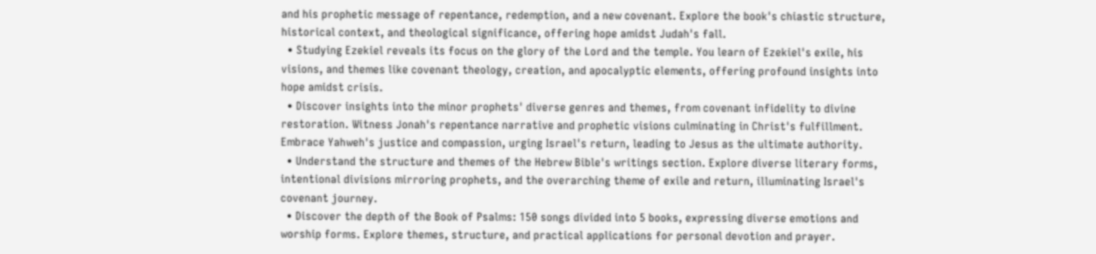and his prophetic message of repentance, redemption, and a new covenant. Explore the book's chiastic structure, historical context, and theological significance, offering hope amidst Judah's fall.
  • Studying Ezekiel reveals its focus on the glory of the Lord and the temple. You learn of Ezekiel's exile, his visions, and themes like covenant theology, creation, and apocalyptic elements, offering profound insights into hope amidst crisis.
  • Discover insights into the minor prophets' diverse genres and themes, from covenant infidelity to divine restoration. Witness Jonah's repentance narrative and prophetic visions culminating in Christ's fulfillment. Embrace Yahweh's justice and compassion, urging Israel's return, leading to Jesus as the ultimate authority.
  • Understand the structure and themes of the Hebrew Bible's writings section. Explore diverse literary forms, intentional divisions mirroring prophets, and the overarching theme of exile and return, illuminating Israel's covenant journey.
  • Discover the depth of the Book of Psalms: 150 songs divided into 5 books, expressing diverse emotions and worship forms. Explore themes, structure, and practical applications for personal devotion and prayer.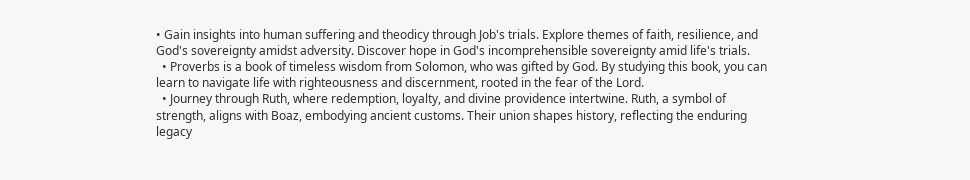• Gain insights into human suffering and theodicy through Job's trials. Explore themes of faith, resilience, and God's sovereignty amidst adversity. Discover hope in God's incomprehensible sovereignty amid life's trials.
  • Proverbs is a book of timeless wisdom from Solomon, who was gifted by God. By studying this book, you can learn to navigate life with righteousness and discernment, rooted in the fear of the Lord.
  • Journey through Ruth, where redemption, loyalty, and divine providence intertwine. Ruth, a symbol of strength, aligns with Boaz, embodying ancient customs. Their union shapes history, reflecting the enduring legacy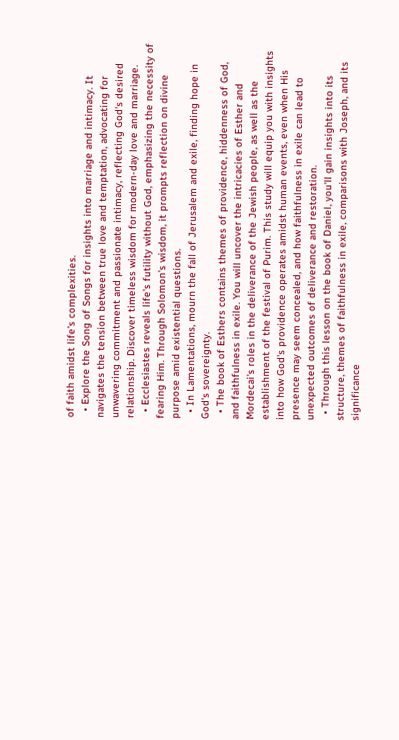of faith amidst life's complexities.
  • Explore the Song of Songs for insights into marriage and intimacy. It navigates the tension between true love and temptation, advocating for unwavering commitment and passionate intimacy, reflecting God's desired relationship. Discover timeless wisdom for modern-day love and marriage.
  • Ecclesiastes reveals life's futility without God, emphasizing the necessity of fearing Him. Through Solomon's wisdom, it prompts reflection on divine purpose amid existential questions.
  • In Lamentations, mourn the fall of Jerusalem and exile, finding hope in God's sovereignty.
  • The book of Esthers contains themes of providence, hiddenness of God, and faithfulness in exile. You will uncover the intricacies of Esther and Mordecai's roles in the deliverance of the Jewish people, as well as the establishment of the festival of Purim. This study will equip you with insights into how God's providence operates amidst human events, even when His presence may seem concealed, and how faithfulness in exile can lead to unexpected outcomes of deliverance and restoration.
  • Through this lesson on the book of Daniel, you'll gain insights into its structure, themes of faithfulness in exile, comparisons with Joseph, and its significance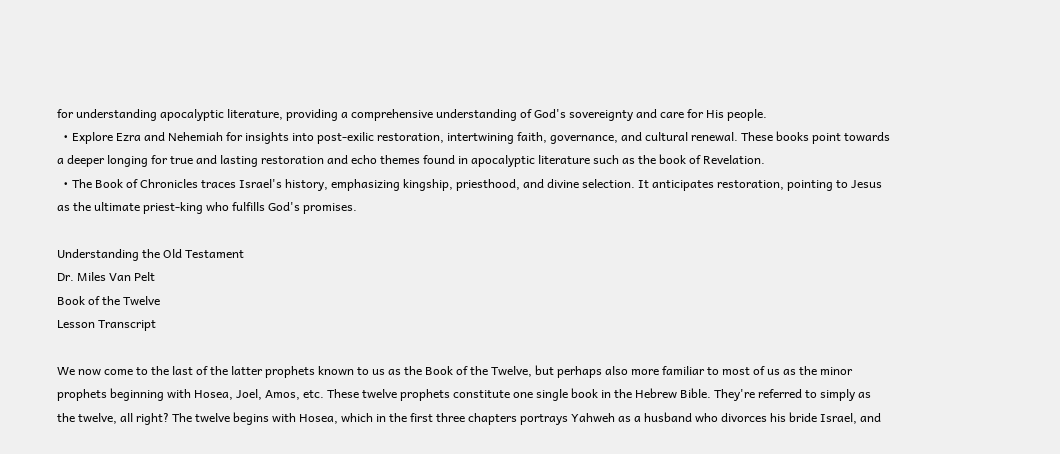for understanding apocalyptic literature, providing a comprehensive understanding of God's sovereignty and care for His people.
  • Explore Ezra and Nehemiah for insights into post-exilic restoration, intertwining faith, governance, and cultural renewal. These books point towards a deeper longing for true and lasting restoration and echo themes found in apocalyptic literature such as the book of Revelation.
  • The Book of Chronicles traces Israel's history, emphasizing kingship, priesthood, and divine selection. It anticipates restoration, pointing to Jesus as the ultimate priest-king who fulfills God's promises.

Understanding the Old Testament
Dr. Miles Van Pelt
Book of the Twelve
Lesson Transcript

We now come to the last of the latter prophets known to us as the Book of the Twelve, but perhaps also more familiar to most of us as the minor prophets beginning with Hosea, Joel, Amos, etc. These twelve prophets constitute one single book in the Hebrew Bible. They're referred to simply as the twelve, all right? The twelve begins with Hosea, which in the first three chapters portrays Yahweh as a husband who divorces his bride Israel, and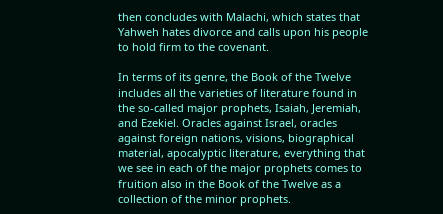then concludes with Malachi, which states that Yahweh hates divorce and calls upon his people to hold firm to the covenant.

In terms of its genre, the Book of the Twelve includes all the varieties of literature found in the so-called major prophets, Isaiah, Jeremiah, and Ezekiel. Oracles against Israel, oracles against foreign nations, visions, biographical material, apocalyptic literature, everything that we see in each of the major prophets comes to fruition also in the Book of the Twelve as a collection of the minor prophets.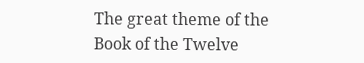The great theme of the Book of the Twelve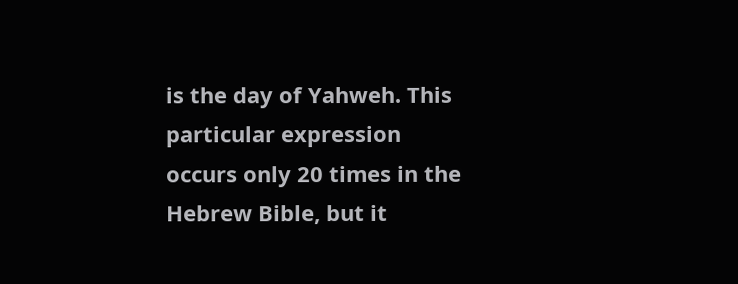is the day of Yahweh. This particular expression occurs only 20 times in the Hebrew Bible, but it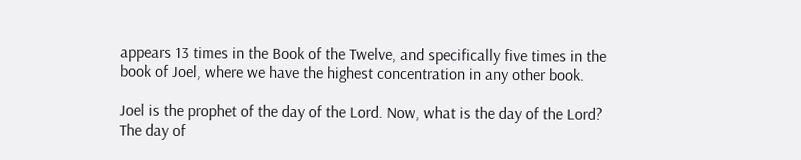appears 13 times in the Book of the Twelve, and specifically five times in the book of Joel, where we have the highest concentration in any other book.

Joel is the prophet of the day of the Lord. Now, what is the day of the Lord? The day of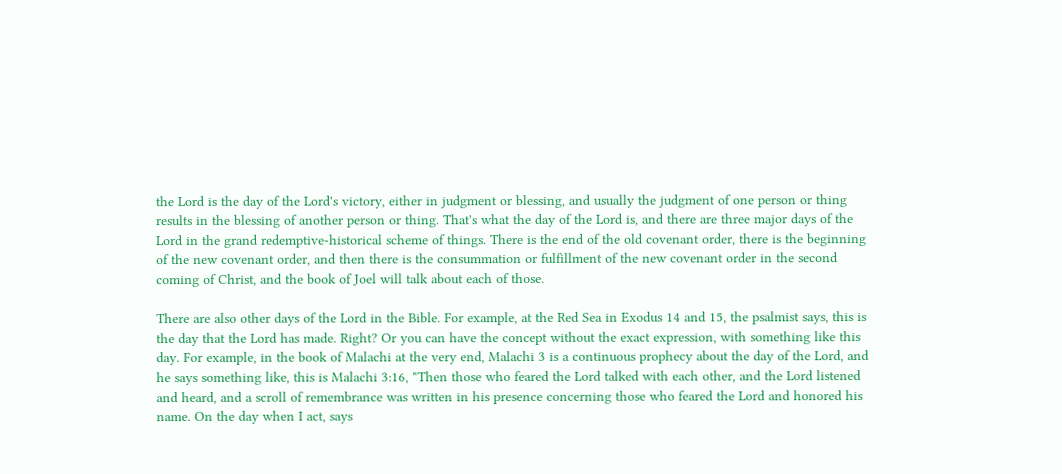the Lord is the day of the Lord's victory, either in judgment or blessing, and usually the judgment of one person or thing results in the blessing of another person or thing. That's what the day of the Lord is, and there are three major days of the Lord in the grand redemptive-historical scheme of things. There is the end of the old covenant order, there is the beginning of the new covenant order, and then there is the consummation or fulfillment of the new covenant order in the second coming of Christ, and the book of Joel will talk about each of those.

There are also other days of the Lord in the Bible. For example, at the Red Sea in Exodus 14 and 15, the psalmist says, this is the day that the Lord has made. Right? Or you can have the concept without the exact expression, with something like this day. For example, in the book of Malachi at the very end, Malachi 3 is a continuous prophecy about the day of the Lord, and he says something like, this is Malachi 3:16, "Then those who feared the Lord talked with each other, and the Lord listened and heard, and a scroll of remembrance was written in his presence concerning those who feared the Lord and honored his name. On the day when I act, says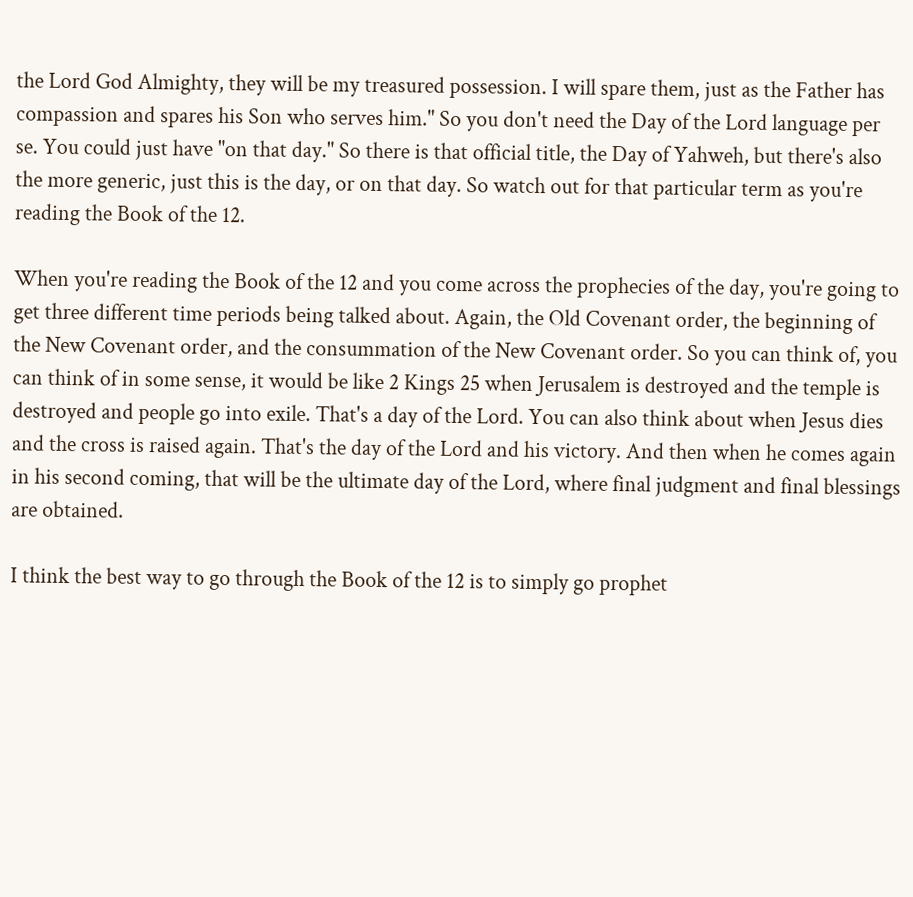the Lord God Almighty, they will be my treasured possession. I will spare them, just as the Father has compassion and spares his Son who serves him." So you don't need the Day of the Lord language per se. You could just have "on that day." So there is that official title, the Day of Yahweh, but there's also the more generic, just this is the day, or on that day. So watch out for that particular term as you're reading the Book of the 12.

When you're reading the Book of the 12 and you come across the prophecies of the day, you're going to get three different time periods being talked about. Again, the Old Covenant order, the beginning of the New Covenant order, and the consummation of the New Covenant order. So you can think of, you can think of in some sense, it would be like 2 Kings 25 when Jerusalem is destroyed and the temple is destroyed and people go into exile. That's a day of the Lord. You can also think about when Jesus dies and the cross is raised again. That's the day of the Lord and his victory. And then when he comes again in his second coming, that will be the ultimate day of the Lord, where final judgment and final blessings are obtained.

I think the best way to go through the Book of the 12 is to simply go prophet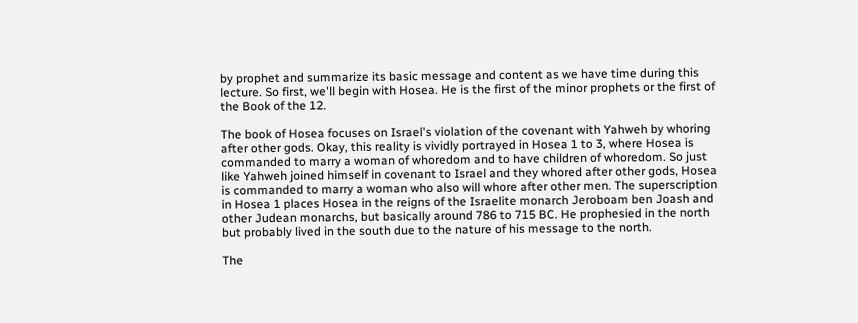by prophet and summarize its basic message and content as we have time during this lecture. So first, we'll begin with Hosea. He is the first of the minor prophets or the first of the Book of the 12.

The book of Hosea focuses on Israel's violation of the covenant with Yahweh by whoring after other gods. Okay, this reality is vividly portrayed in Hosea 1 to 3, where Hosea is commanded to marry a woman of whoredom and to have children of whoredom. So just like Yahweh joined himself in covenant to Israel and they whored after other gods, Hosea is commanded to marry a woman who also will whore after other men. The superscription in Hosea 1 places Hosea in the reigns of the Israelite monarch Jeroboam ben Joash and other Judean monarchs, but basically around 786 to 715 BC. He prophesied in the north but probably lived in the south due to the nature of his message to the north.

The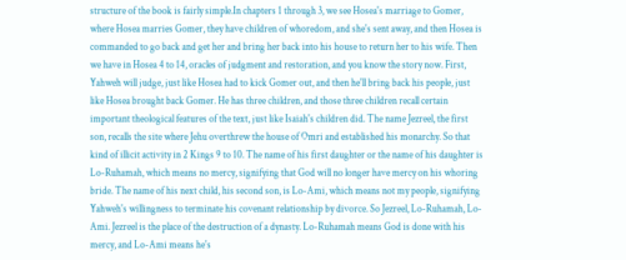structure of the book is fairly simple.In chapters 1 through 3, we see Hosea's marriage to Gomer, where Hosea marries Gomer, they have children of whoredom, and she's sent away, and then Hosea is commanded to go back and get her and bring her back into his house to return her to his wife. Then we have in Hosea 4 to 14, oracles of judgment and restoration, and you know the story now. First, Yahweh will judge, just like Hosea had to kick Gomer out, and then he'll bring back his people, just like Hosea brought back Gomer. He has three children, and those three children recall certain important theological features of the text, just like Isaiah's children did. The name Jezreel, the first son, recalls the site where Jehu overthrew the house of Omri and established his monarchy. So that kind of illicit activity in 2 Kings 9 to 10. The name of his first daughter or the name of his daughter is Lo-Ruhamah, which means no mercy, signifying that God will no longer have mercy on his whoring bride. The name of his next child, his second son, is Lo-Ami, which means not my people, signifying Yahweh's willingness to terminate his covenant relationship by divorce. So Jezreel, Lo-Ruhamah, Lo-Ami. Jezreel is the place of the destruction of a dynasty. Lo-Ruhamah means God is done with his mercy, and Lo-Ami means he's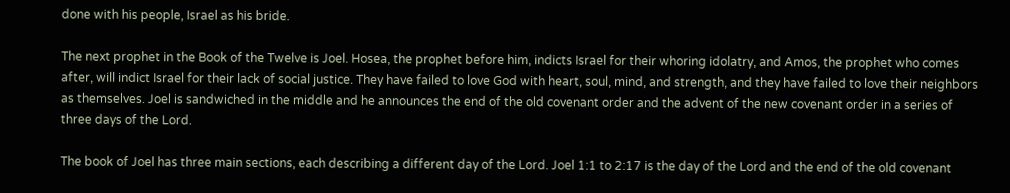done with his people, Israel as his bride.

The next prophet in the Book of the Twelve is Joel. Hosea, the prophet before him, indicts Israel for their whoring idolatry, and Amos, the prophet who comes after, will indict Israel for their lack of social justice. They have failed to love God with heart, soul, mind, and strength, and they have failed to love their neighbors as themselves. Joel is sandwiched in the middle and he announces the end of the old covenant order and the advent of the new covenant order in a series of three days of the Lord.

The book of Joel has three main sections, each describing a different day of the Lord. Joel 1:1 to 2:17 is the day of the Lord and the end of the old covenant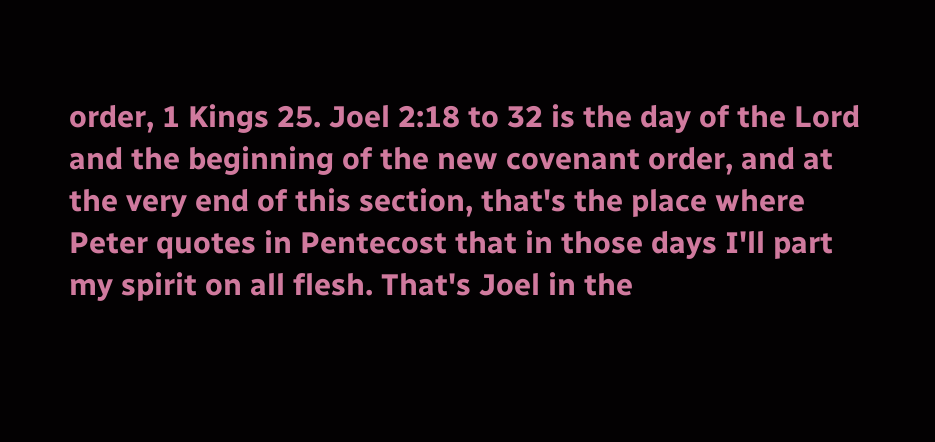order, 1 Kings 25. Joel 2:18 to 32 is the day of the Lord and the beginning of the new covenant order, and at the very end of this section, that's the place where Peter quotes in Pentecost that in those days I'll part my spirit on all flesh. That's Joel in the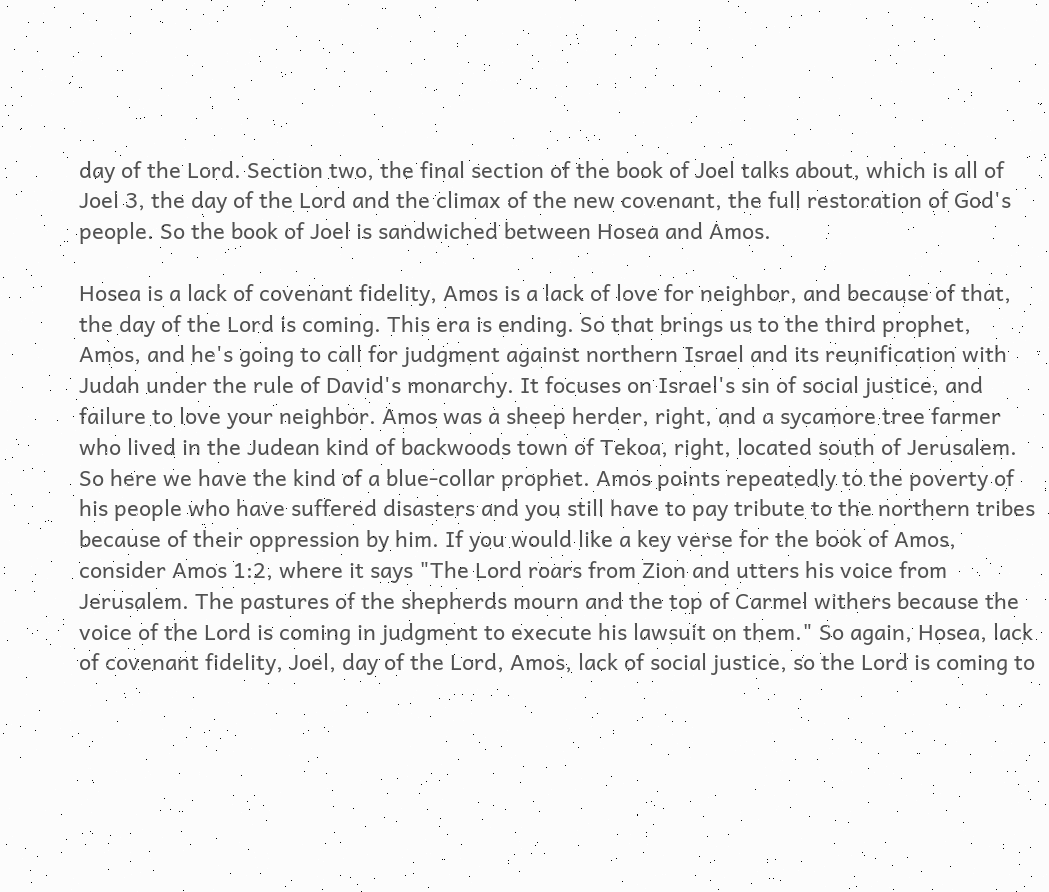day of the Lord. Section two, the final section of the book of Joel talks about, which is all of Joel 3, the day of the Lord and the climax of the new covenant, the full restoration of God's people. So the book of Joel is sandwiched between Hosea and Amos.

Hosea is a lack of covenant fidelity, Amos is a lack of love for neighbor, and because of that, the day of the Lord is coming. This era is ending. So that brings us to the third prophet, Amos, and he's going to call for judgment against northern Israel and its reunification with Judah under the rule of David's monarchy. It focuses on Israel's sin of social justice, and failure to love your neighbor. Amos was a sheep herder, right, and a sycamore tree farmer who lived in the Judean kind of backwoods town of Tekoa, right, located south of Jerusalem. So here we have the kind of a blue-collar prophet. Amos points repeatedly to the poverty of his people who have suffered disasters and you still have to pay tribute to the northern tribes because of their oppression by him. If you would like a key verse for the book of Amos, consider Amos 1:2, where it says "The Lord roars from Zion and utters his voice from Jerusalem. The pastures of the shepherds mourn and the top of Carmel withers because the voice of the Lord is coming in judgment to execute his lawsuit on them." So again, Hosea, lack of covenant fidelity, Joel, day of the Lord, Amos, lack of social justice, so the Lord is coming to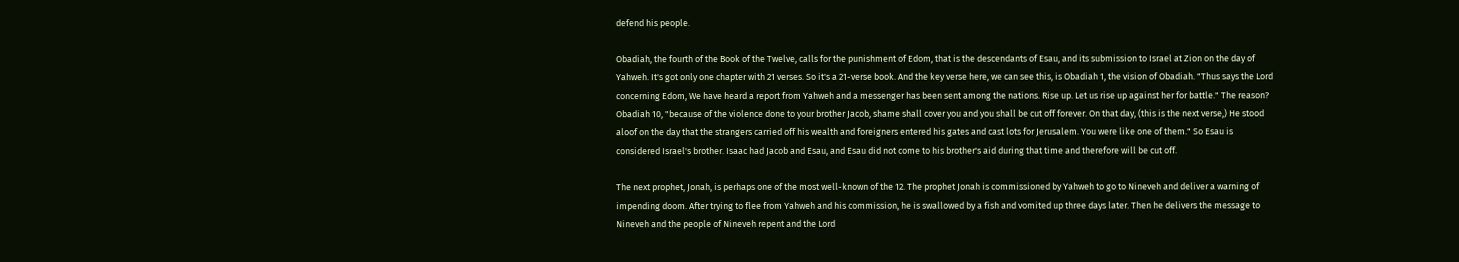defend his people.

Obadiah, the fourth of the Book of the Twelve, calls for the punishment of Edom, that is the descendants of Esau, and its submission to Israel at Zion on the day of Yahweh. It's got only one chapter with 21 verses. So it's a 21-verse book. And the key verse here, we can see this, is Obadiah 1, the vision of Obadiah. "Thus says the Lord concerning Edom, We have heard a report from Yahweh and a messenger has been sent among the nations. Rise up. Let us rise up against her for battle." The reason? Obadiah 10, "because of the violence done to your brother Jacob, shame shall cover you and you shall be cut off forever. On that day, (this is the next verse,) He stood aloof on the day that the strangers carried off his wealth and foreigners entered his gates and cast lots for Jerusalem. You were like one of them." So Esau is considered Israel's brother. Isaac had Jacob and Esau, and Esau did not come to his brother's aid during that time and therefore will be cut off.

The next prophet, Jonah, is perhaps one of the most well-known of the 12. The prophet Jonah is commissioned by Yahweh to go to Nineveh and deliver a warning of impending doom. After trying to flee from Yahweh and his commission, he is swallowed by a fish and vomited up three days later. Then he delivers the message to Nineveh and the people of Nineveh repent and the Lord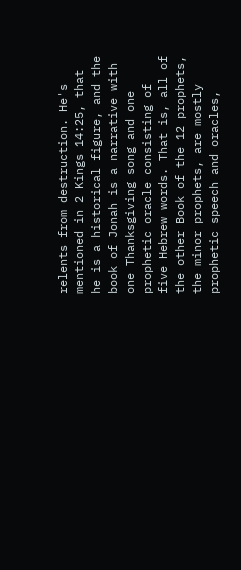relents from destruction. He's mentioned in 2 Kings 14:25, that he is a historical figure, and the book of Jonah is a narrative with one Thanksgiving song and one prophetic oracle consisting of five Hebrew words. That is, all of the other Book of the 12 prophets, the minor prophets, are mostly prophetic speech and oracles,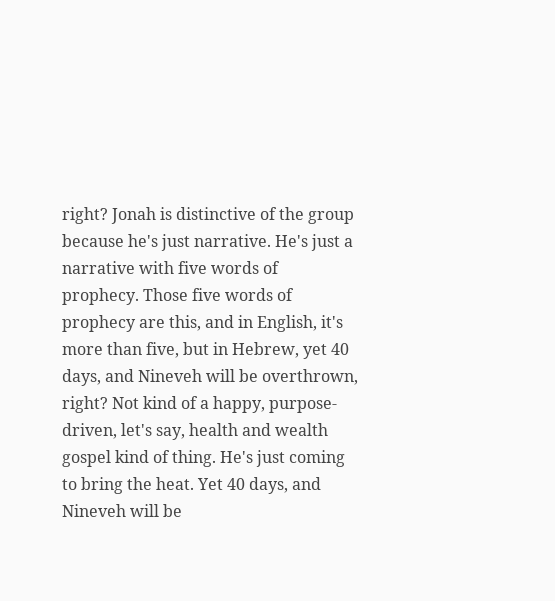right? Jonah is distinctive of the group because he's just narrative. He's just a narrative with five words of prophecy. Those five words of prophecy are this, and in English, it's more than five, but in Hebrew, yet 40 days, and Nineveh will be overthrown, right? Not kind of a happy, purpose-driven, let's say, health and wealth gospel kind of thing. He's just coming to bring the heat. Yet 40 days, and Nineveh will be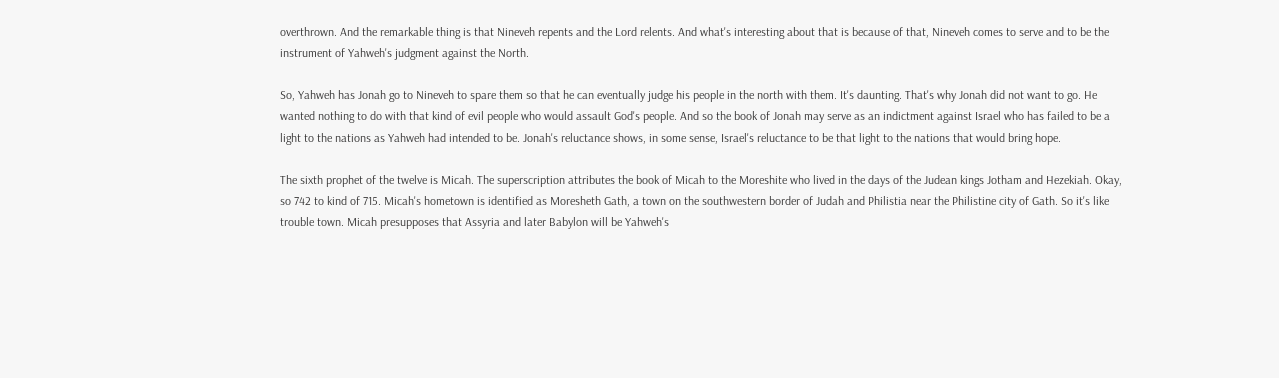overthrown. And the remarkable thing is that Nineveh repents and the Lord relents. And what's interesting about that is because of that, Nineveh comes to serve and to be the instrument of Yahweh's judgment against the North.

So, Yahweh has Jonah go to Nineveh to spare them so that he can eventually judge his people in the north with them. It's daunting. That's why Jonah did not want to go. He wanted nothing to do with that kind of evil people who would assault God's people. And so the book of Jonah may serve as an indictment against Israel who has failed to be a light to the nations as Yahweh had intended to be. Jonah's reluctance shows, in some sense, Israel's reluctance to be that light to the nations that would bring hope.

The sixth prophet of the twelve is Micah. The superscription attributes the book of Micah to the Moreshite who lived in the days of the Judean kings Jotham and Hezekiah. Okay, so 742 to kind of 715. Micah's hometown is identified as Moresheth Gath, a town on the southwestern border of Judah and Philistia near the Philistine city of Gath. So it's like trouble town. Micah presupposes that Assyria and later Babylon will be Yahweh's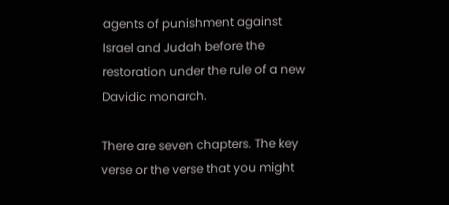agents of punishment against Israel and Judah before the restoration under the rule of a new Davidic monarch.

There are seven chapters. The key verse or the verse that you might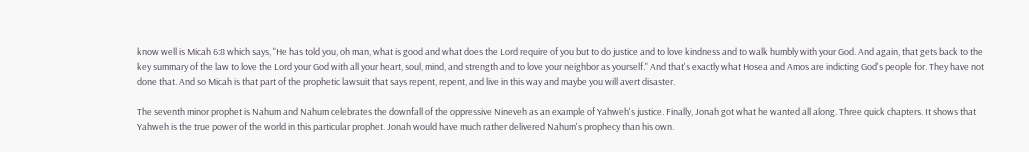know well is Micah 6:8 which says, "He has told you, oh man, what is good and what does the Lord require of you but to do justice and to love kindness and to walk humbly with your God. And again, that gets back to the key summary of the law to love the Lord your God with all your heart, soul, mind, and strength and to love your neighbor as yourself." And that's exactly what Hosea and Amos are indicting God's people for. They have not done that. And so Micah is that part of the prophetic lawsuit that says repent, repent, and live in this way and maybe you will avert disaster.

The seventh minor prophet is Nahum and Nahum celebrates the downfall of the oppressive Nineveh as an example of Yahweh's justice. Finally, Jonah got what he wanted all along. Three quick chapters. It shows that Yahweh is the true power of the world in this particular prophet. Jonah would have much rather delivered Nahum's prophecy than his own.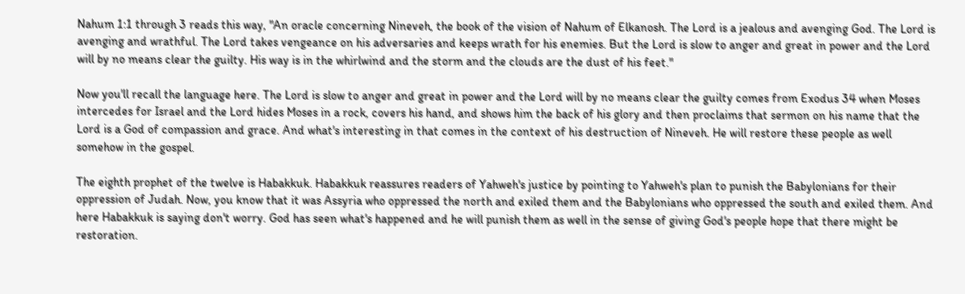Nahum 1:1 through 3 reads this way, "An oracle concerning Nineveh, the book of the vision of Nahum of Elkanosh. The Lord is a jealous and avenging God. The Lord is avenging and wrathful. The Lord takes vengeance on his adversaries and keeps wrath for his enemies. But the Lord is slow to anger and great in power and the Lord will by no means clear the guilty. His way is in the whirlwind and the storm and the clouds are the dust of his feet."

Now you'll recall the language here. The Lord is slow to anger and great in power and the Lord will by no means clear the guilty comes from Exodus 34 when Moses intercedes for Israel and the Lord hides Moses in a rock, covers his hand, and shows him the back of his glory and then proclaims that sermon on his name that the Lord is a God of compassion and grace. And what's interesting in that comes in the context of his destruction of Nineveh. He will restore these people as well somehow in the gospel.

The eighth prophet of the twelve is Habakkuk. Habakkuk reassures readers of Yahweh's justice by pointing to Yahweh's plan to punish the Babylonians for their oppression of Judah. Now, you know that it was Assyria who oppressed the north and exiled them and the Babylonians who oppressed the south and exiled them. And here Habakkuk is saying don't worry. God has seen what's happened and he will punish them as well in the sense of giving God's people hope that there might be restoration.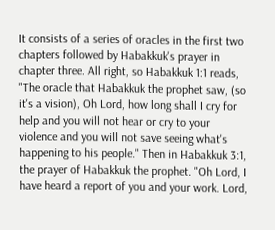It consists of a series of oracles in the first two chapters followed by Habakkuk's prayer in chapter three. All right, so Habakkuk 1:1 reads, "The oracle that Habakkuk the prophet saw, (so it's a vision), Oh Lord, how long shall I cry for help and you will not hear or cry to your violence and you will not save seeing what's happening to his people." Then in Habakkuk 3:1, the prayer of Habakkuk the prophet. "Oh Lord, I have heard a report of you and your work. Lord,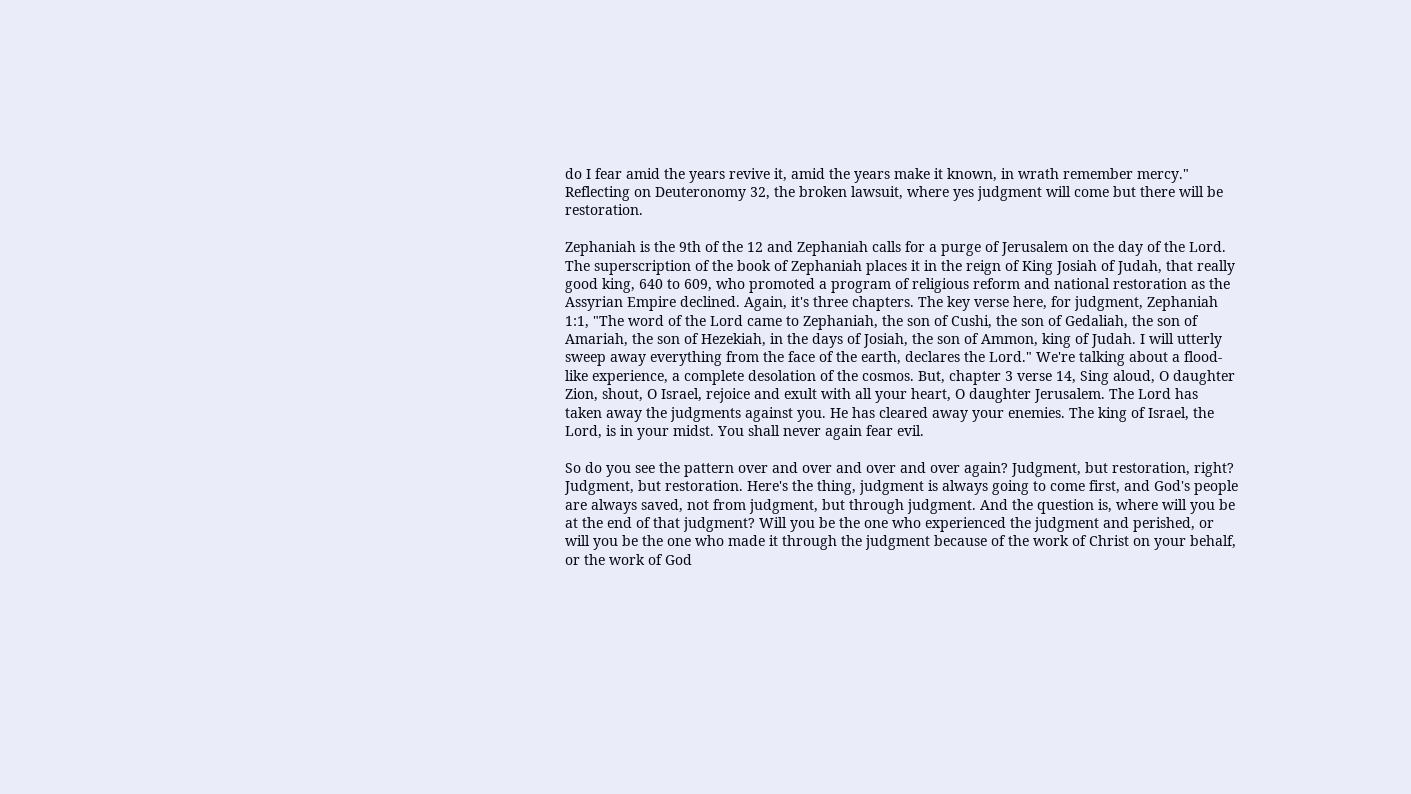do I fear amid the years revive it, amid the years make it known, in wrath remember mercy." Reflecting on Deuteronomy 32, the broken lawsuit, where yes judgment will come but there will be restoration.

Zephaniah is the 9th of the 12 and Zephaniah calls for a purge of Jerusalem on the day of the Lord. The superscription of the book of Zephaniah places it in the reign of King Josiah of Judah, that really good king, 640 to 609, who promoted a program of religious reform and national restoration as the Assyrian Empire declined. Again, it's three chapters. The key verse here, for judgment, Zephaniah 1:1, "The word of the Lord came to Zephaniah, the son of Cushi, the son of Gedaliah, the son of Amariah, the son of Hezekiah, in the days of Josiah, the son of Ammon, king of Judah. I will utterly sweep away everything from the face of the earth, declares the Lord." We're talking about a flood-like experience, a complete desolation of the cosmos. But, chapter 3 verse 14, Sing aloud, O daughter Zion, shout, O Israel, rejoice and exult with all your heart, O daughter Jerusalem. The Lord has taken away the judgments against you. He has cleared away your enemies. The king of Israel, the Lord, is in your midst. You shall never again fear evil.

So do you see the pattern over and over and over and over again? Judgment, but restoration, right? Judgment, but restoration. Here's the thing, judgment is always going to come first, and God's people are always saved, not from judgment, but through judgment. And the question is, where will you be at the end of that judgment? Will you be the one who experienced the judgment and perished, or will you be the one who made it through the judgment because of the work of Christ on your behalf, or the work of God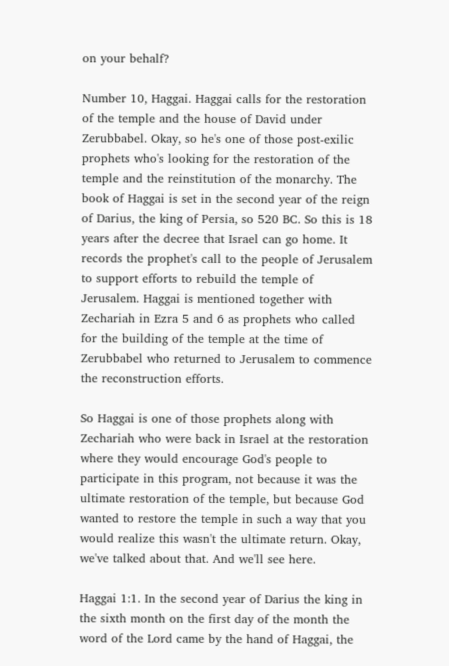on your behalf?

Number 10, Haggai. Haggai calls for the restoration of the temple and the house of David under Zerubbabel. Okay, so he's one of those post-exilic prophets who's looking for the restoration of the temple and the reinstitution of the monarchy. The book of Haggai is set in the second year of the reign of Darius, the king of Persia, so 520 BC. So this is 18 years after the decree that Israel can go home. It records the prophet's call to the people of Jerusalem to support efforts to rebuild the temple of Jerusalem. Haggai is mentioned together with Zechariah in Ezra 5 and 6 as prophets who called for the building of the temple at the time of Zerubbabel who returned to Jerusalem to commence the reconstruction efforts.

So Haggai is one of those prophets along with Zechariah who were back in Israel at the restoration where they would encourage God's people to participate in this program, not because it was the ultimate restoration of the temple, but because God wanted to restore the temple in such a way that you would realize this wasn't the ultimate return. Okay, we've talked about that. And we'll see here.

Haggai 1:1. In the second year of Darius the king in the sixth month on the first day of the month the word of the Lord came by the hand of Haggai, the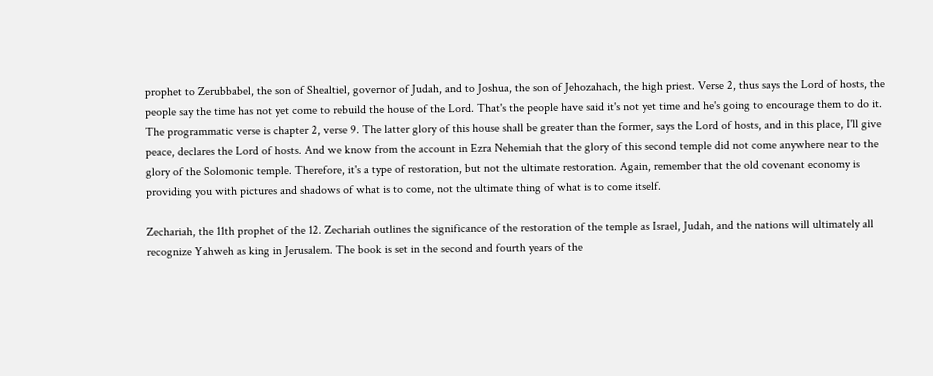prophet to Zerubbabel, the son of Shealtiel, governor of Judah, and to Joshua, the son of Jehozahach, the high priest. Verse 2, thus says the Lord of hosts, the people say the time has not yet come to rebuild the house of the Lord. That's the people have said it's not yet time and he's going to encourage them to do it. The programmatic verse is chapter 2, verse 9. The latter glory of this house shall be greater than the former, says the Lord of hosts, and in this place, I'll give peace, declares the Lord of hosts. And we know from the account in Ezra Nehemiah that the glory of this second temple did not come anywhere near to the glory of the Solomonic temple. Therefore, it's a type of restoration, but not the ultimate restoration. Again, remember that the old covenant economy is providing you with pictures and shadows of what is to come, not the ultimate thing of what is to come itself.

Zechariah, the 11th prophet of the 12. Zechariah outlines the significance of the restoration of the temple as Israel, Judah, and the nations will ultimately all recognize Yahweh as king in Jerusalem. The book is set in the second and fourth years of the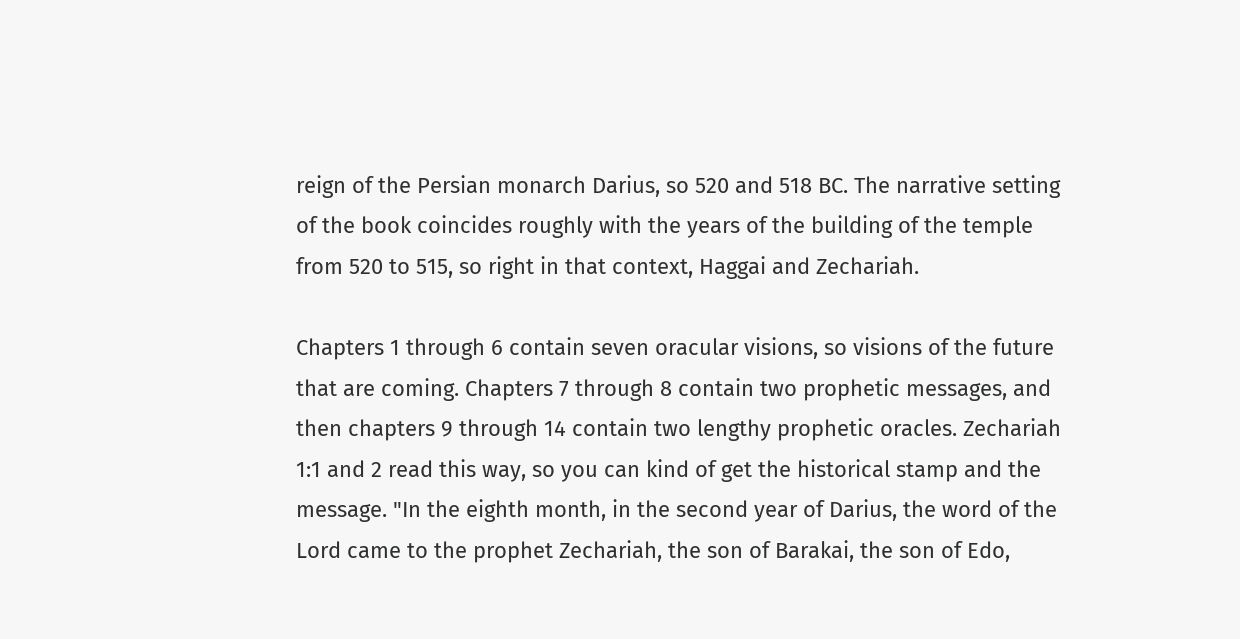reign of the Persian monarch Darius, so 520 and 518 BC. The narrative setting of the book coincides roughly with the years of the building of the temple from 520 to 515, so right in that context, Haggai and Zechariah.

Chapters 1 through 6 contain seven oracular visions, so visions of the future that are coming. Chapters 7 through 8 contain two prophetic messages, and then chapters 9 through 14 contain two lengthy prophetic oracles. Zechariah 1:1 and 2 read this way, so you can kind of get the historical stamp and the message. "In the eighth month, in the second year of Darius, the word of the Lord came to the prophet Zechariah, the son of Barakai, the son of Edo,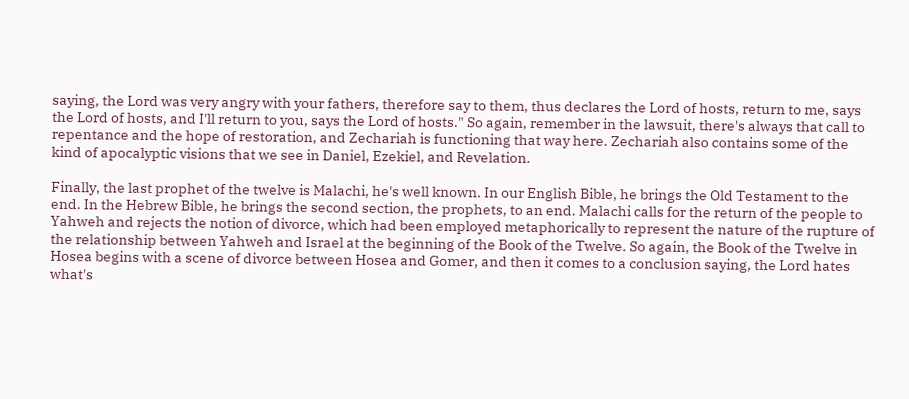saying, the Lord was very angry with your fathers, therefore say to them, thus declares the Lord of hosts, return to me, says the Lord of hosts, and I'll return to you, says the Lord of hosts." So again, remember in the lawsuit, there's always that call to repentance and the hope of restoration, and Zechariah is functioning that way here. Zechariah also contains some of the kind of apocalyptic visions that we see in Daniel, Ezekiel, and Revelation.

Finally, the last prophet of the twelve is Malachi, he's well known. In our English Bible, he brings the Old Testament to the end. In the Hebrew Bible, he brings the second section, the prophets, to an end. Malachi calls for the return of the people to Yahweh and rejects the notion of divorce, which had been employed metaphorically to represent the nature of the rupture of the relationship between Yahweh and Israel at the beginning of the Book of the Twelve. So again, the Book of the Twelve in Hosea begins with a scene of divorce between Hosea and Gomer, and then it comes to a conclusion saying, the Lord hates what's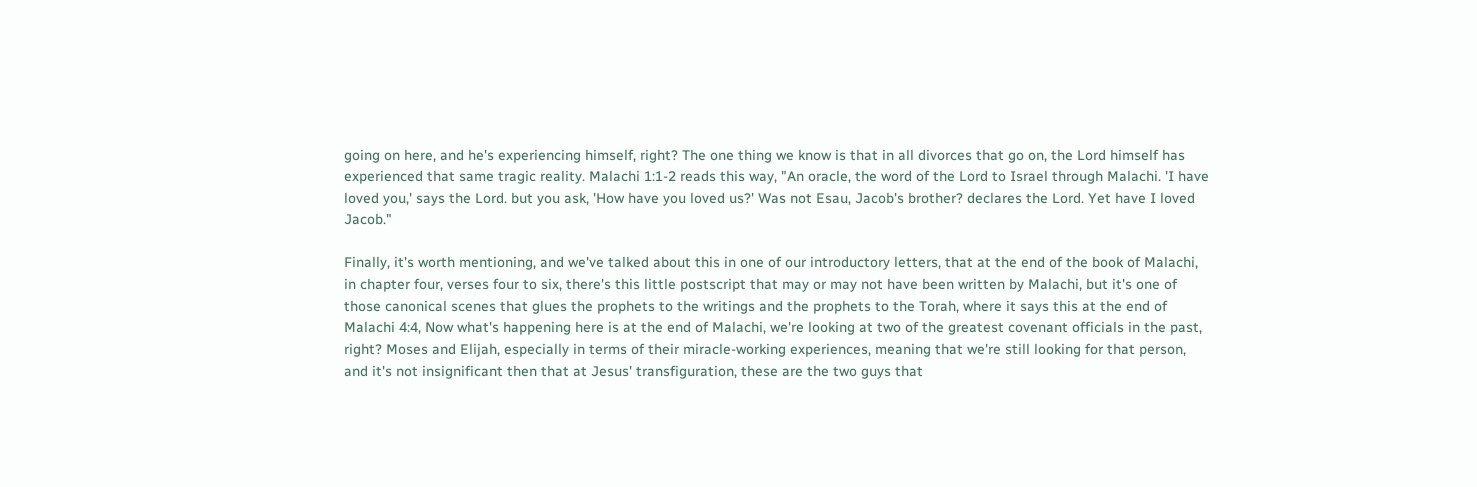going on here, and he's experiencing himself, right? The one thing we know is that in all divorces that go on, the Lord himself has experienced that same tragic reality. Malachi 1:1-2 reads this way, "An oracle, the word of the Lord to Israel through Malachi. 'I have loved you,' says the Lord. but you ask, 'How have you loved us?' Was not Esau, Jacob's brother? declares the Lord. Yet have I loved Jacob."

Finally, it's worth mentioning, and we've talked about this in one of our introductory letters, that at the end of the book of Malachi, in chapter four, verses four to six, there's this little postscript that may or may not have been written by Malachi, but it's one of those canonical scenes that glues the prophets to the writings and the prophets to the Torah, where it says this at the end of Malachi 4:4, Now what's happening here is at the end of Malachi, we're looking at two of the greatest covenant officials in the past, right? Moses and Elijah, especially in terms of their miracle-working experiences, meaning that we're still looking for that person, and it's not insignificant then that at Jesus' transfiguration, these are the two guys that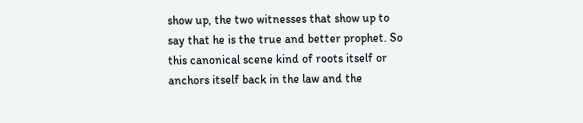show up, the two witnesses that show up to say that he is the true and better prophet. So this canonical scene kind of roots itself or anchors itself back in the law and the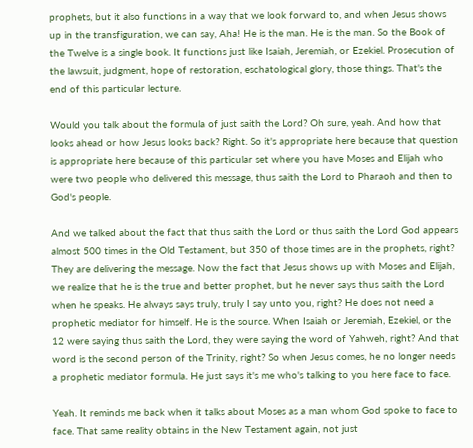prophets, but it also functions in a way that we look forward to, and when Jesus shows up in the transfiguration, we can say, Aha! He is the man. He is the man. So the Book of the Twelve is a single book. It functions just like Isaiah, Jeremiah, or Ezekiel. Prosecution of the lawsuit, judgment, hope of restoration, eschatological glory, those things. That's the end of this particular lecture.

Would you talk about the formula of just saith the Lord? Oh sure, yeah. And how that looks ahead or how Jesus looks back? Right. So it's appropriate here because that question is appropriate here because of this particular set where you have Moses and Elijah who were two people who delivered this message, thus saith the Lord to Pharaoh and then to God's people.

And we talked about the fact that thus saith the Lord or thus saith the Lord God appears almost 500 times in the Old Testament, but 350 of those times are in the prophets, right? They are delivering the message. Now the fact that Jesus shows up with Moses and Elijah, we realize that he is the true and better prophet, but he never says thus saith the Lord when he speaks. He always says truly, truly I say unto you, right? He does not need a prophetic mediator for himself. He is the source. When Isaiah or Jeremiah, Ezekiel, or the 12 were saying thus saith the Lord, they were saying the word of Yahweh, right? And that word is the second person of the Trinity, right? So when Jesus comes, he no longer needs a prophetic mediator formula. He just says it's me who's talking to you here face to face.

Yeah. It reminds me back when it talks about Moses as a man whom God spoke to face to face. That same reality obtains in the New Testament again, not just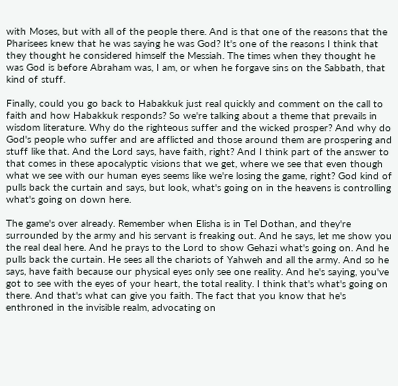with Moses, but with all of the people there. And is that one of the reasons that the Pharisees knew that he was saying he was God? It's one of the reasons I think that they thought he considered himself the Messiah. The times when they thought he was God is before Abraham was, I am, or when he forgave sins on the Sabbath, that kind of stuff.

Finally, could you go back to Habakkuk just real quickly and comment on the call to faith and how Habakkuk responds? So we're talking about a theme that prevails in wisdom literature. Why do the righteous suffer and the wicked prosper? And why do God's people who suffer and are afflicted and those around them are prospering and stuff like that. And the Lord says, have faith, right? And I think part of the answer to that comes in these apocalyptic visions that we get, where we see that even though what we see with our human eyes seems like we're losing the game, right? God kind of pulls back the curtain and says, but look, what's going on in the heavens is controlling what's going on down here.

The game's over already. Remember when Elisha is in Tel Dothan, and they're surrounded by the army and his servant is freaking out. And he says, let me show you the real deal here. And he prays to the Lord to show Gehazi what's going on. And he pulls back the curtain. He sees all the chariots of Yahweh and all the army. And so he says, have faith because our physical eyes only see one reality. And he's saying, you've got to see with the eyes of your heart, the total reality. I think that's what's going on there. And that's what can give you faith. The fact that you know that he's enthroned in the invisible realm, advocating on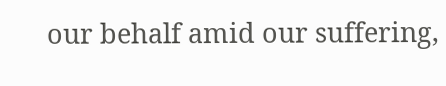our behalf amid our suffering,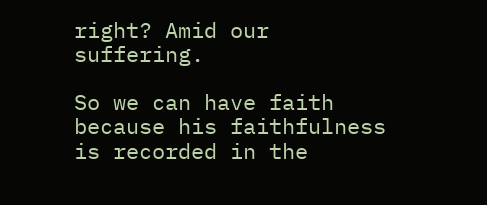right? Amid our suffering.

So we can have faith because his faithfulness is recorded in the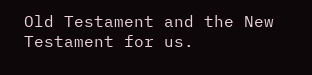Old Testament and the New Testament for us.